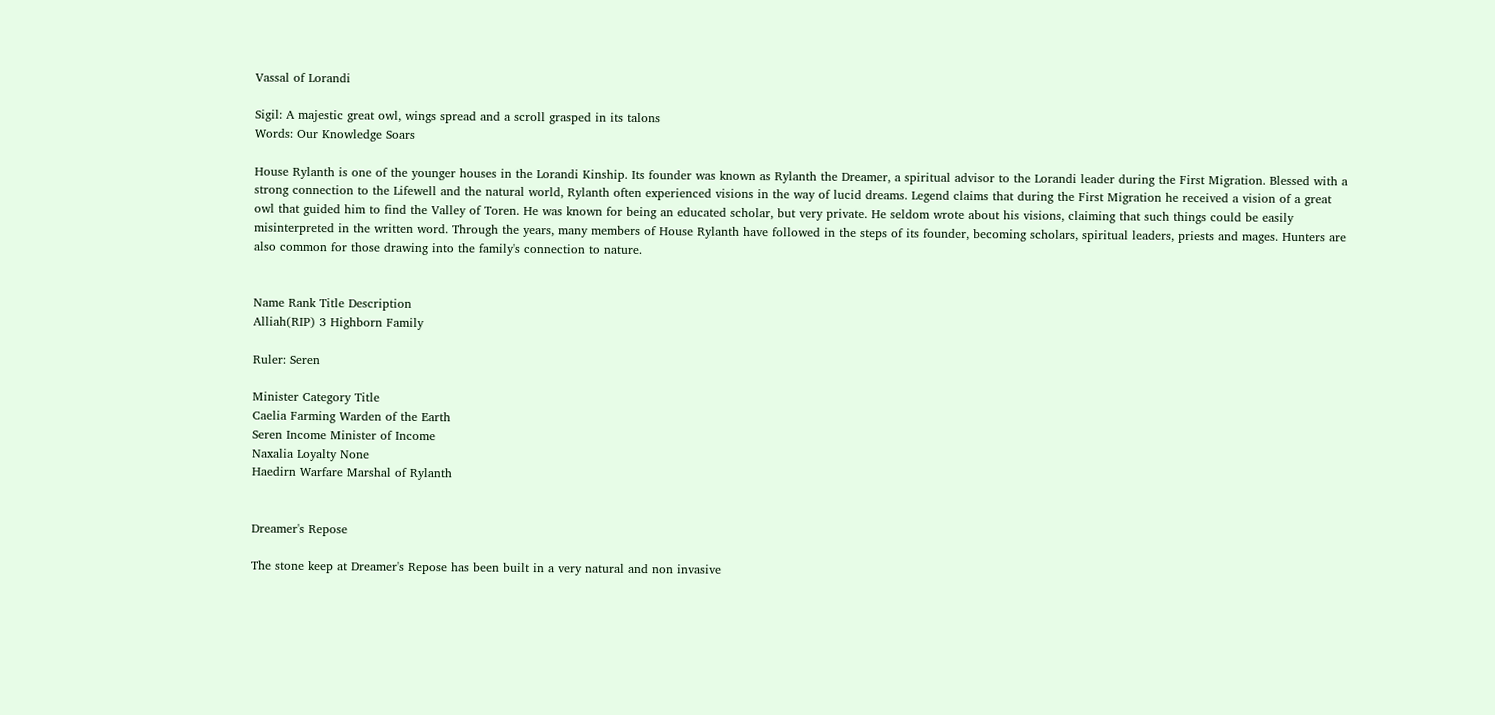Vassal of Lorandi

Sigil: A majestic great owl, wings spread and a scroll grasped in its talons
Words: Our Knowledge Soars

House Rylanth is one of the younger houses in the Lorandi Kinship. Its founder was known as Rylanth the Dreamer, a spiritual advisor to the Lorandi leader during the First Migration. Blessed with a strong connection to the Lifewell and the natural world, Rylanth often experienced visions in the way of lucid dreams. Legend claims that during the First Migration he received a vision of a great owl that guided him to find the Valley of Toren. He was known for being an educated scholar, but very private. He seldom wrote about his visions, claiming that such things could be easily misinterpreted in the written word. Through the years, many members of House Rylanth have followed in the steps of its founder, becoming scholars, spiritual leaders, priests and mages. Hunters are also common for those drawing into the family's connection to nature.


Name Rank Title Description
Alliah(RIP) 3 Highborn Family

Ruler: Seren

Minister Category Title
Caelia Farming Warden of the Earth
Seren Income Minister of Income
Naxalia Loyalty None
Haedirn Warfare Marshal of Rylanth


Dreamer's Repose

The stone keep at Dreamer's Repose has been built in a very natural and non invasive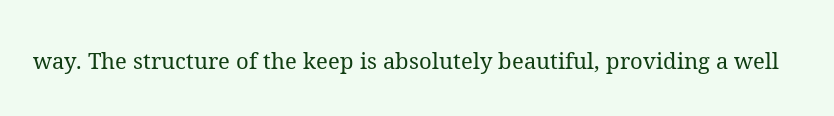way. The structure of the keep is absolutely beautiful, providing a well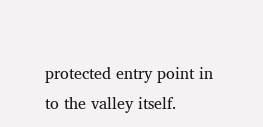protected entry point in to the valley itself.